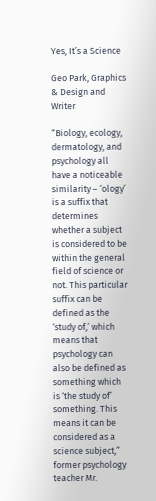Yes, It’s a Science

Geo Park, Graphics & Design and Writer

“Biology, ecology, dermatology, and psychology all have a noticeable similarity – ‘ology’ is a suffix that determines whether a subject is considered to be within the general field of science or not. This particular suffix can be defined as the ‘study of,’ which means that psychology can also be defined as something which is ‘the study of’ something. This means it can be considered as a science subject,” former psychology teacher Mr.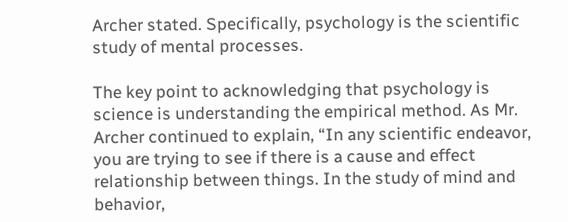Archer stated. Specifically, psychology is the scientific study of mental processes.

The key point to acknowledging that psychology is science is understanding the empirical method. As Mr. Archer continued to explain, “In any scientific endeavor, you are trying to see if there is a cause and effect relationship between things. In the study of mind and behavior,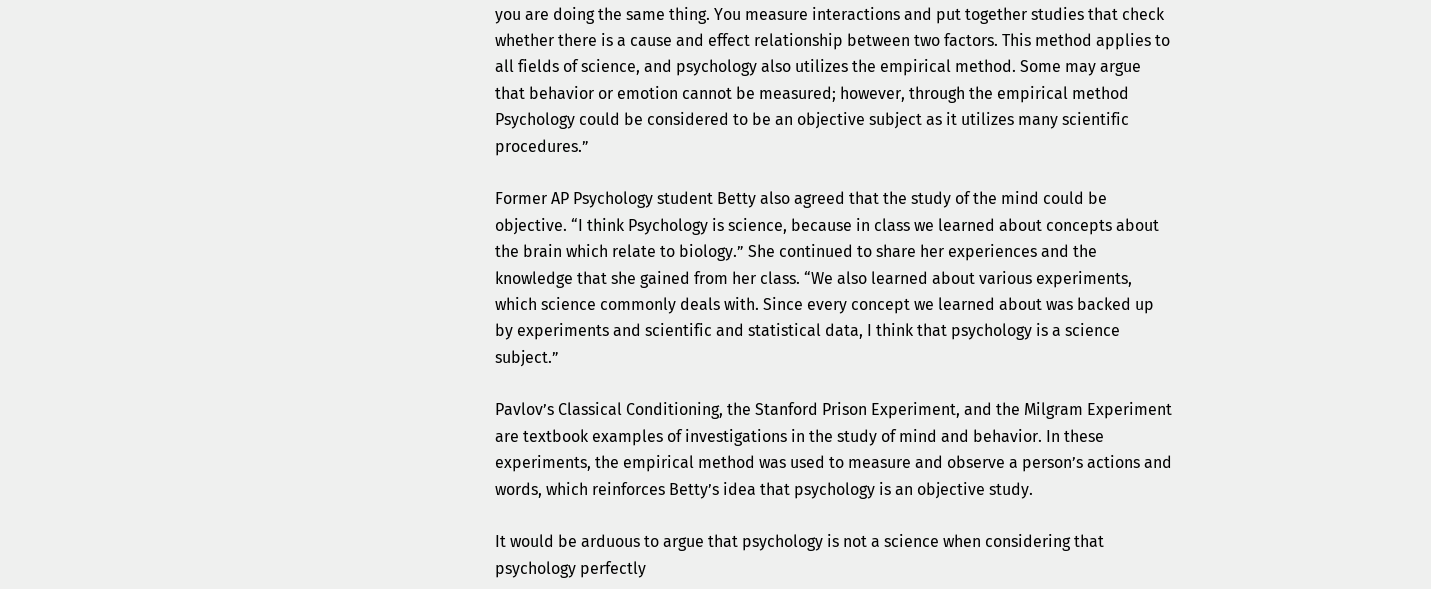you are doing the same thing. You measure interactions and put together studies that check whether there is a cause and effect relationship between two factors. This method applies to all fields of science, and psychology also utilizes the empirical method. Some may argue that behavior or emotion cannot be measured; however, through the empirical method Psychology could be considered to be an objective subject as it utilizes many scientific procedures.”

Former AP Psychology student Betty also agreed that the study of the mind could be objective. “I think Psychology is science, because in class we learned about concepts about the brain which relate to biology.” She continued to share her experiences and the knowledge that she gained from her class. “We also learned about various experiments, which science commonly deals with. Since every concept we learned about was backed up by experiments and scientific and statistical data, I think that psychology is a science subject.”

Pavlov’s Classical Conditioning, the Stanford Prison Experiment, and the Milgram Experiment are textbook examples of investigations in the study of mind and behavior. In these experiments, the empirical method was used to measure and observe a person’s actions and words, which reinforces Betty’s idea that psychology is an objective study.

It would be arduous to argue that psychology is not a science when considering that psychology perfectly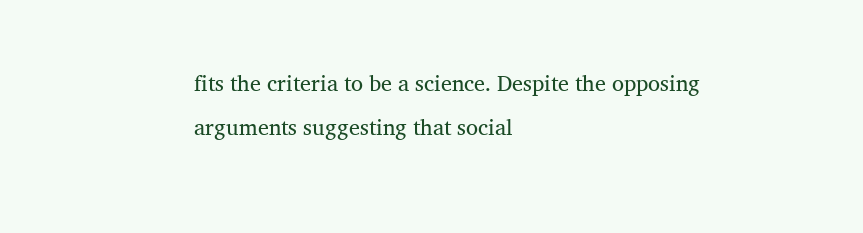fits the criteria to be a science. Despite the opposing arguments suggesting that social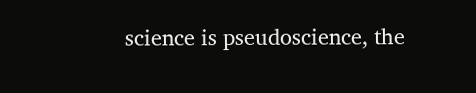science is pseudoscience, the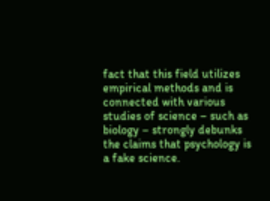fact that this field utilizes empirical methods and is connected with various studies of science – such as biology – strongly debunks the claims that psychology is a fake science.